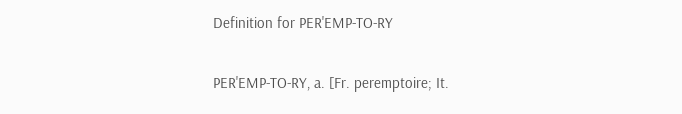Definition for PER'EMP-TO-RY

PER'EMP-TO-RY, a. [Fr. peremptoire; It.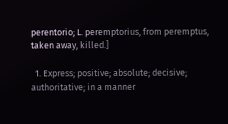perentorio; L. peremptorius, from peremptus, taken away, killed.]

  1. Express; positive; absolute; decisive; authoritative; in a manner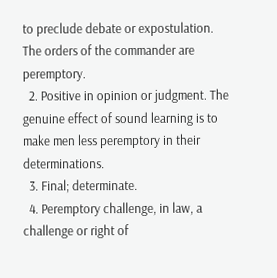to preclude debate or expostulation. The orders of the commander are peremptory.
  2. Positive in opinion or judgment. The genuine effect of sound learning is to make men less peremptory in their determinations.
  3. Final; determinate.
  4. Peremptory challenge, in law, a challenge or right of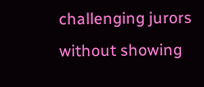challenging jurors without showing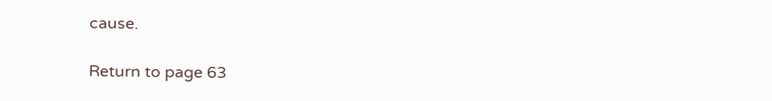cause.

Return to page 63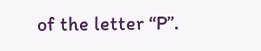of the letter “P”.